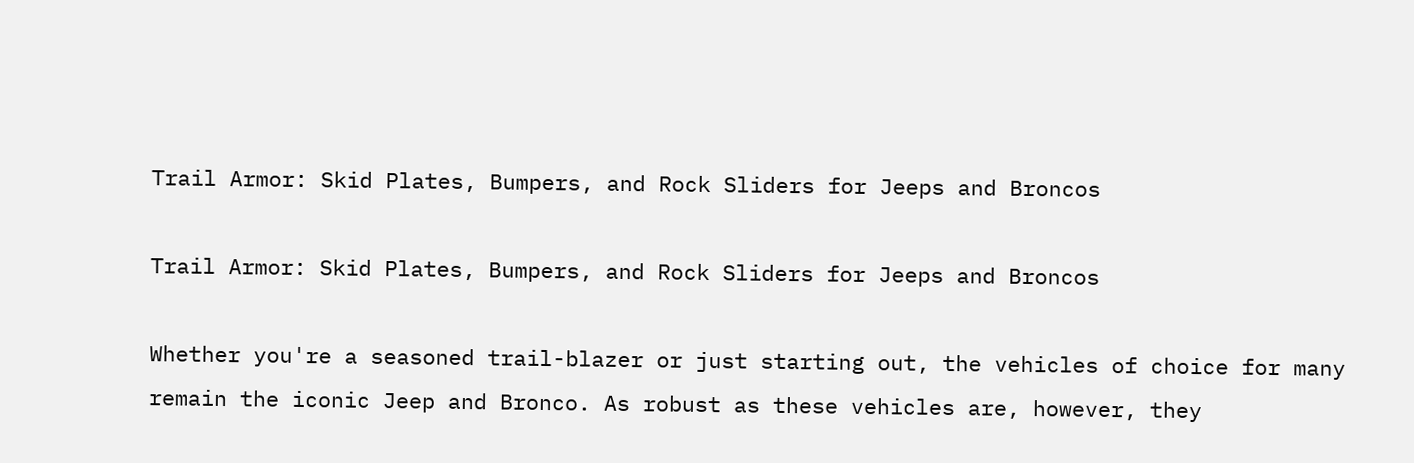Trail Armor: Skid Plates, Bumpers, and Rock Sliders for Jeeps and Broncos

Trail Armor: Skid Plates, Bumpers, and Rock Sliders for Jeeps and Broncos

Whether you're a seasoned trail-blazer or just starting out, the vehicles of choice for many remain the iconic Jeep and Bronco. As robust as these vehicles are, however, they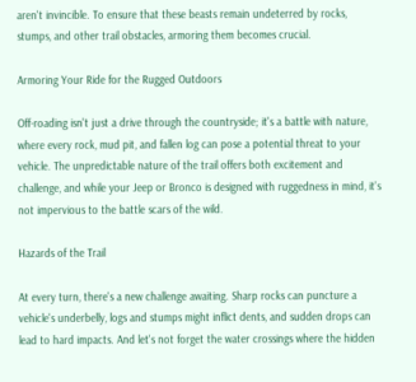aren't invincible. To ensure that these beasts remain undeterred by rocks, stumps, and other trail obstacles, armoring them becomes crucial.

Armoring Your Ride for the Rugged Outdoors

Off-roading isn't just a drive through the countryside; it's a battle with nature, where every rock, mud pit, and fallen log can pose a potential threat to your vehicle. The unpredictable nature of the trail offers both excitement and challenge, and while your Jeep or Bronco is designed with ruggedness in mind, it's not impervious to the battle scars of the wild.

Hazards of the Trail

At every turn, there's a new challenge awaiting. Sharp rocks can puncture a vehicle's underbelly, logs and stumps might inflict dents, and sudden drops can lead to hard impacts. And let's not forget the water crossings where the hidden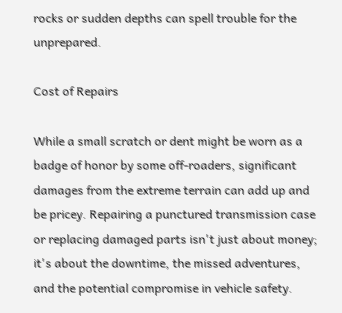rocks or sudden depths can spell trouble for the unprepared.

Cost of Repairs

While a small scratch or dent might be worn as a badge of honor by some off-roaders, significant damages from the extreme terrain can add up and be pricey. Repairing a punctured transmission case or replacing damaged parts isn't just about money; it's about the downtime, the missed adventures, and the potential compromise in vehicle safety.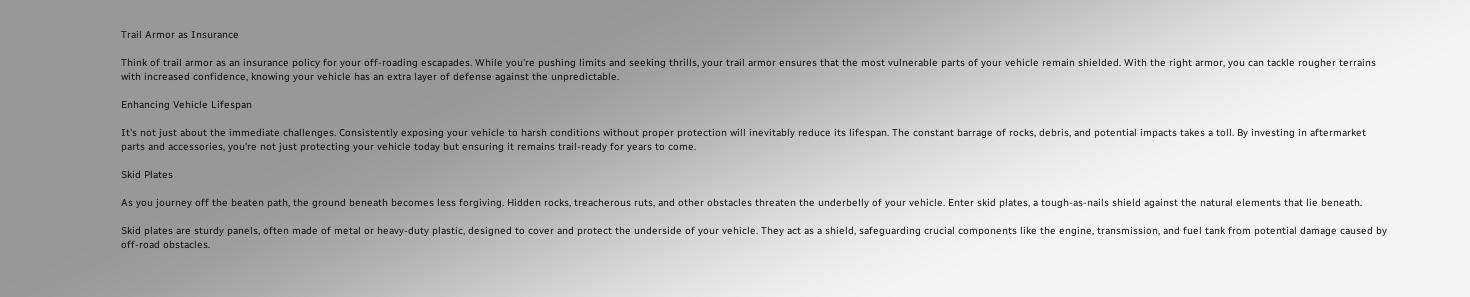Trail Armor as Insurance

Think of trail armor as an insurance policy for your off-roading escapades. While you're pushing limits and seeking thrills, your trail armor ensures that the most vulnerable parts of your vehicle remain shielded. With the right armor, you can tackle rougher terrains with increased confidence, knowing your vehicle has an extra layer of defense against the unpredictable.

Enhancing Vehicle Lifespan

It's not just about the immediate challenges. Consistently exposing your vehicle to harsh conditions without proper protection will inevitably reduce its lifespan. The constant barrage of rocks, debris, and potential impacts takes a toll. By investing in aftermarket parts and accessories, you're not just protecting your vehicle today but ensuring it remains trail-ready for years to come.

Skid Plates

As you journey off the beaten path, the ground beneath becomes less forgiving. Hidden rocks, treacherous ruts, and other obstacles threaten the underbelly of your vehicle. Enter skid plates, a tough-as-nails shield against the natural elements that lie beneath.

Skid plates are sturdy panels, often made of metal or heavy-duty plastic, designed to cover and protect the underside of your vehicle. They act as a shield, safeguarding crucial components like the engine, transmission, and fuel tank from potential damage caused by off-road obstacles.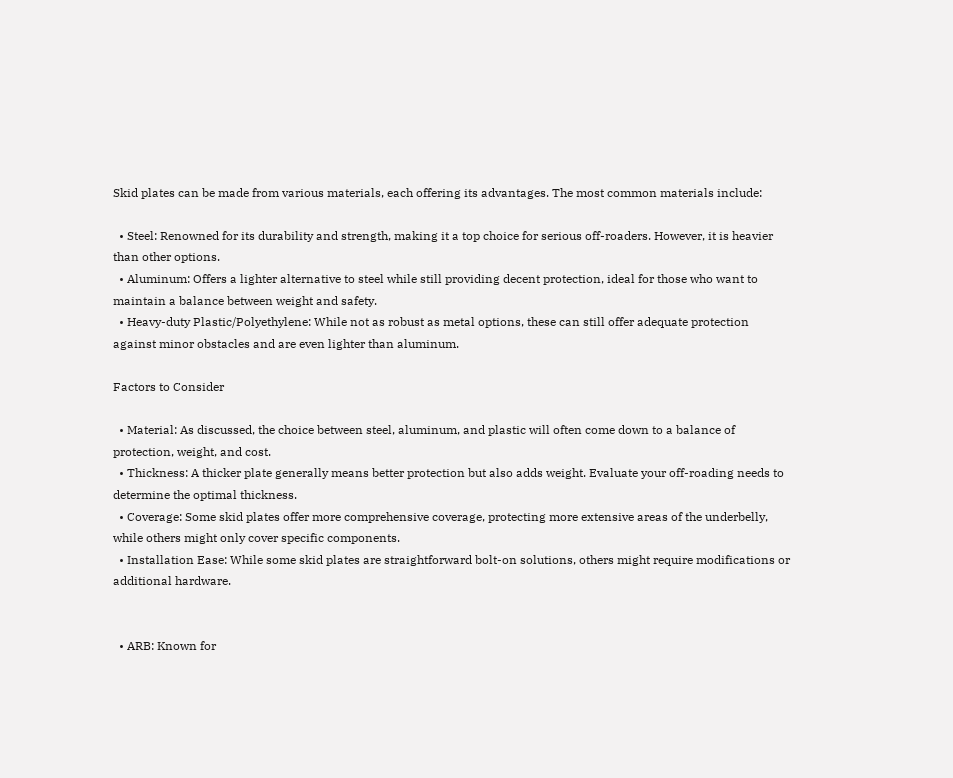Skid plates can be made from various materials, each offering its advantages. The most common materials include:

  • Steel: Renowned for its durability and strength, making it a top choice for serious off-roaders. However, it is heavier than other options.
  • Aluminum: Offers a lighter alternative to steel while still providing decent protection, ideal for those who want to maintain a balance between weight and safety.
  • Heavy-duty Plastic/Polyethylene: While not as robust as metal options, these can still offer adequate protection against minor obstacles and are even lighter than aluminum.

Factors to Consider

  • Material: As discussed, the choice between steel, aluminum, and plastic will often come down to a balance of protection, weight, and cost.
  • Thickness: A thicker plate generally means better protection but also adds weight. Evaluate your off-roading needs to determine the optimal thickness.
  • Coverage: Some skid plates offer more comprehensive coverage, protecting more extensive areas of the underbelly, while others might only cover specific components.
  • Installation Ease: While some skid plates are straightforward bolt-on solutions, others might require modifications or additional hardware.


  • ARB: Known for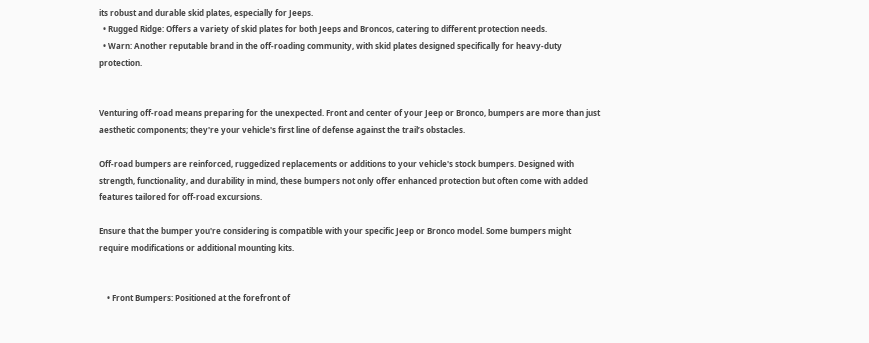its robust and durable skid plates, especially for Jeeps.
  • Rugged Ridge: Offers a variety of skid plates for both Jeeps and Broncos, catering to different protection needs.
  • Warn: Another reputable brand in the off-roading community, with skid plates designed specifically for heavy-duty protection.


Venturing off-road means preparing for the unexpected. Front and center of your Jeep or Bronco, bumpers are more than just aesthetic components; they're your vehicle's first line of defense against the trail’s obstacles.

Off-road bumpers are reinforced, ruggedized replacements or additions to your vehicle's stock bumpers. Designed with strength, functionality, and durability in mind, these bumpers not only offer enhanced protection but often come with added features tailored for off-road excursions.

Ensure that the bumper you're considering is compatible with your specific Jeep or Bronco model. Some bumpers might require modifications or additional mounting kits.


    • Front Bumpers: Positioned at the forefront of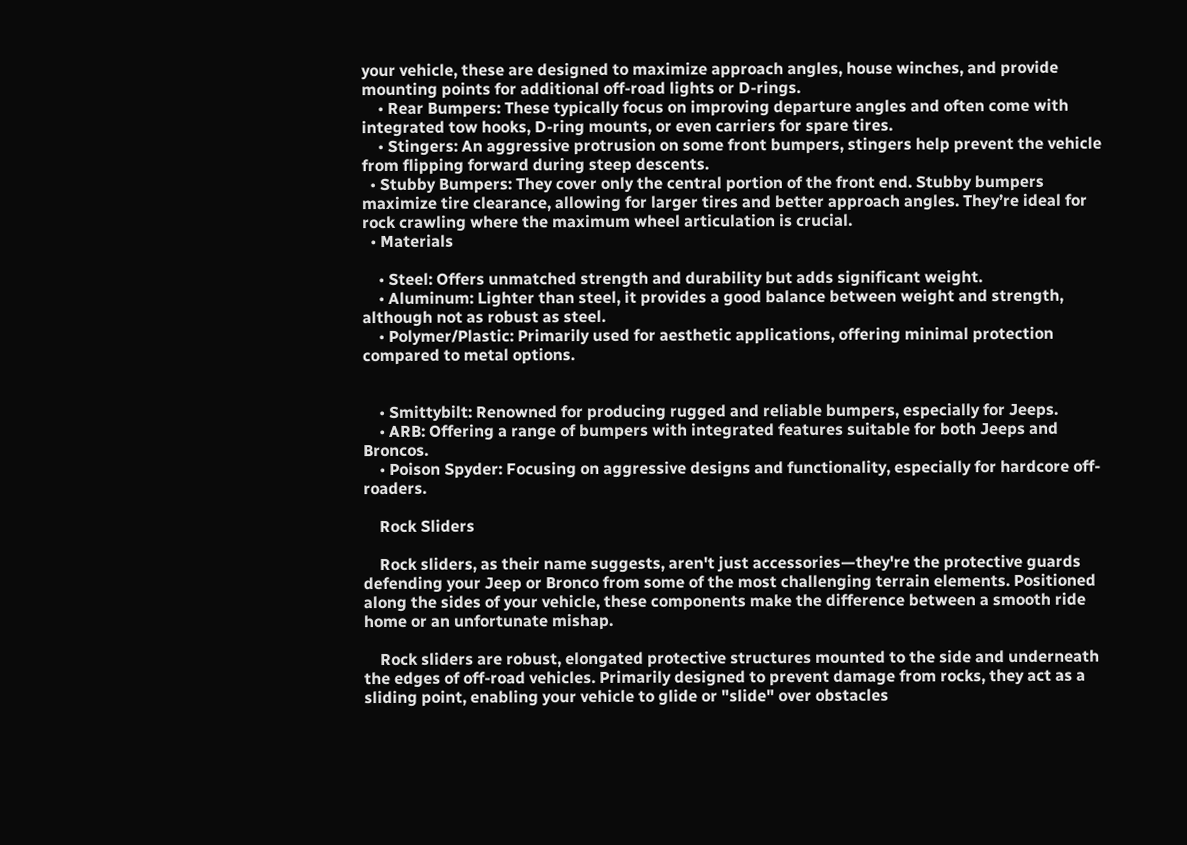your vehicle, these are designed to maximize approach angles, house winches, and provide mounting points for additional off-road lights or D-rings.
    • Rear Bumpers: These typically focus on improving departure angles and often come with integrated tow hooks, D-ring mounts, or even carriers for spare tires.
    • Stingers: An aggressive protrusion on some front bumpers, stingers help prevent the vehicle from flipping forward during steep descents.
  • Stubby Bumpers: They cover only the central portion of the front end. Stubby bumpers maximize tire clearance, allowing for larger tires and better approach angles. They’re ideal for rock crawling where the maximum wheel articulation is crucial.
  • Materials

    • Steel: Offers unmatched strength and durability but adds significant weight.
    • Aluminum: Lighter than steel, it provides a good balance between weight and strength, although not as robust as steel.
    • Polymer/Plastic: Primarily used for aesthetic applications, offering minimal protection compared to metal options.


    • Smittybilt: Renowned for producing rugged and reliable bumpers, especially for Jeeps.
    • ARB: Offering a range of bumpers with integrated features suitable for both Jeeps and Broncos.
    • Poison Spyder: Focusing on aggressive designs and functionality, especially for hardcore off-roaders.

    Rock Sliders

    Rock sliders, as their name suggests, aren't just accessories—they're the protective guards defending your Jeep or Bronco from some of the most challenging terrain elements. Positioned along the sides of your vehicle, these components make the difference between a smooth ride home or an unfortunate mishap.

    Rock sliders are robust, elongated protective structures mounted to the side and underneath the edges of off-road vehicles. Primarily designed to prevent damage from rocks, they act as a sliding point, enabling your vehicle to glide or "slide" over obstacles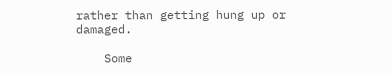rather than getting hung up or damaged.

    Some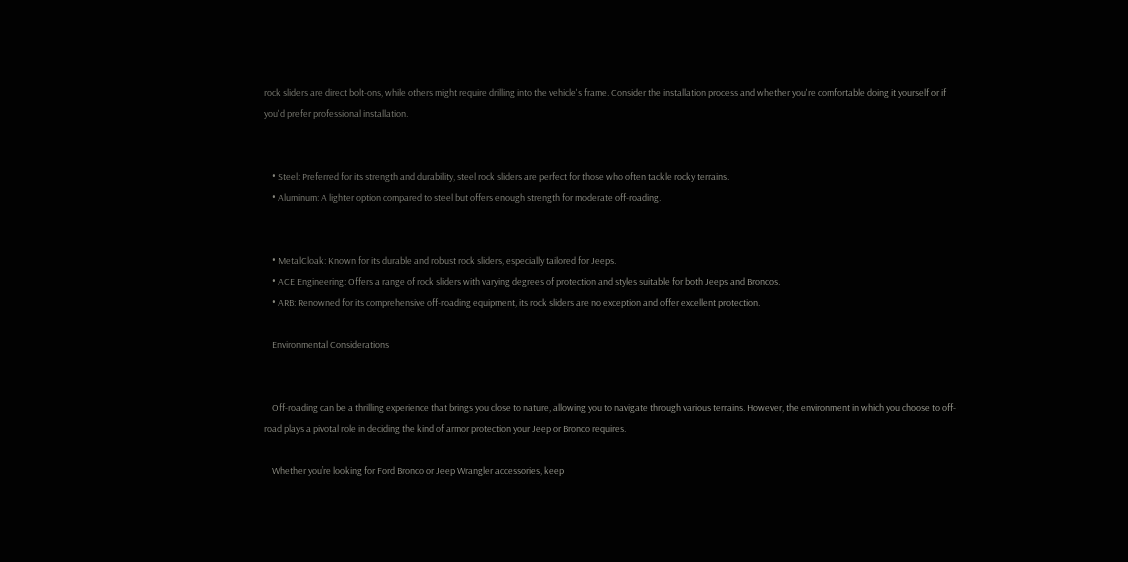rock sliders are direct bolt-ons, while others might require drilling into the vehicle's frame. Consider the installation process and whether you're comfortable doing it yourself or if you'd prefer professional installation.


    • Steel: Preferred for its strength and durability, steel rock sliders are perfect for those who often tackle rocky terrains.
    • Aluminum: A lighter option compared to steel but offers enough strength for moderate off-roading.


    • MetalCloak: Known for its durable and robust rock sliders, especially tailored for Jeeps.
    • ACE Engineering: Offers a range of rock sliders with varying degrees of protection and styles suitable for both Jeeps and Broncos.
    • ARB: Renowned for its comprehensive off-roading equipment, its rock sliders are no exception and offer excellent protection.

    Environmental Considerations


    Off-roading can be a thrilling experience that brings you close to nature, allowing you to navigate through various terrains. However, the environment in which you choose to off-road plays a pivotal role in deciding the kind of armor protection your Jeep or Bronco requires.

    Whether you’re looking for Ford Bronco or Jeep Wrangler accessories, keep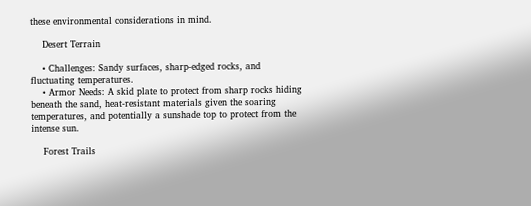these environmental considerations in mind.

    Desert Terrain

    • Challenges: Sandy surfaces, sharp-edged rocks, and fluctuating temperatures.
    • Armor Needs: A skid plate to protect from sharp rocks hiding beneath the sand, heat-resistant materials given the soaring temperatures, and potentially a sunshade top to protect from the intense sun.

    Forest Trails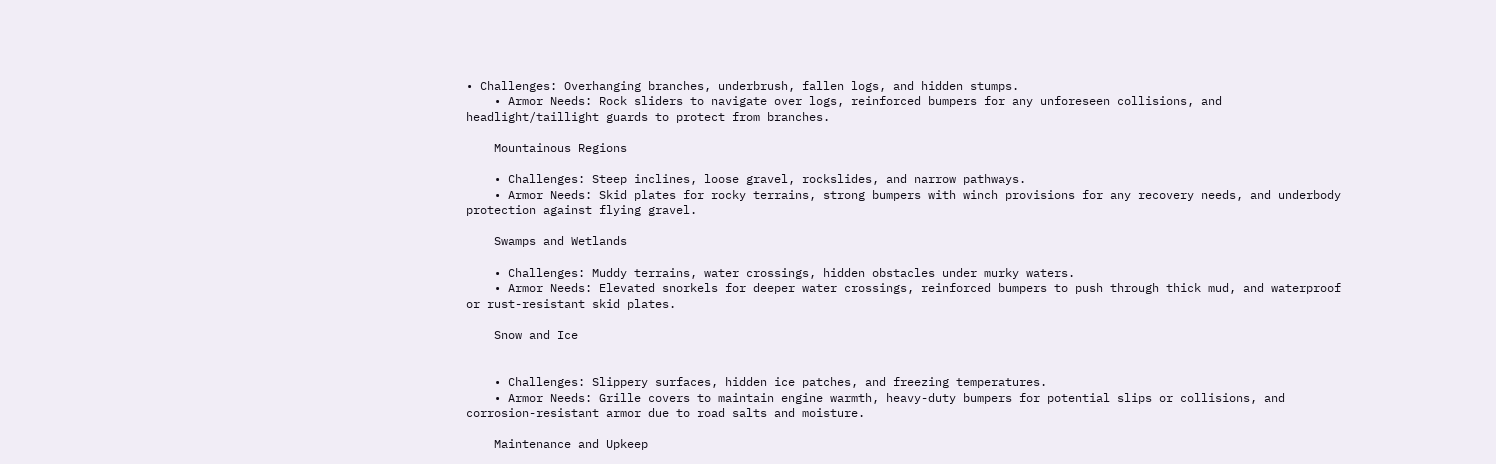• Challenges: Overhanging branches, underbrush, fallen logs, and hidden stumps.
    • Armor Needs: Rock sliders to navigate over logs, reinforced bumpers for any unforeseen collisions, and headlight/taillight guards to protect from branches.

    Mountainous Regions

    • Challenges: Steep inclines, loose gravel, rockslides, and narrow pathways.
    • Armor Needs: Skid plates for rocky terrains, strong bumpers with winch provisions for any recovery needs, and underbody protection against flying gravel.

    Swamps and Wetlands

    • Challenges: Muddy terrains, water crossings, hidden obstacles under murky waters.
    • Armor Needs: Elevated snorkels for deeper water crossings, reinforced bumpers to push through thick mud, and waterproof or rust-resistant skid plates.

    Snow and Ice


    • Challenges: Slippery surfaces, hidden ice patches, and freezing temperatures.
    • Armor Needs: Grille covers to maintain engine warmth, heavy-duty bumpers for potential slips or collisions, and corrosion-resistant armor due to road salts and moisture.

    Maintenance and Upkeep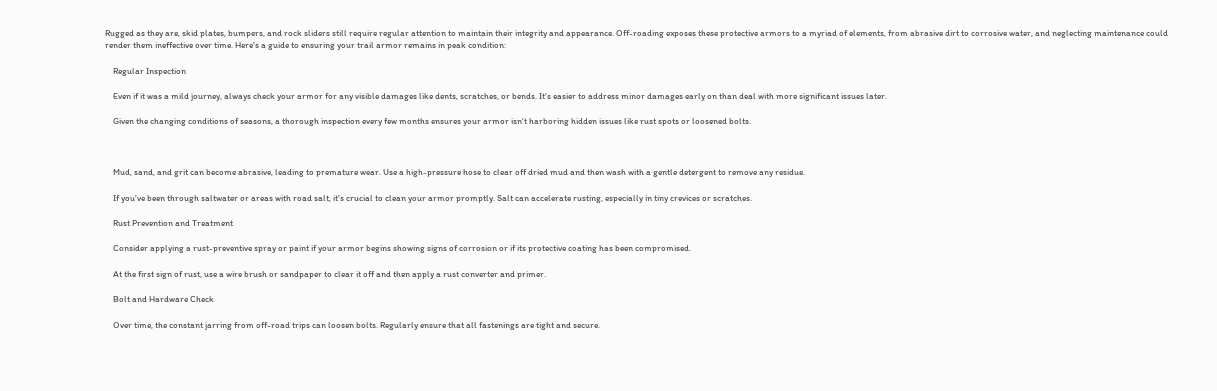Rugged as they are, skid plates, bumpers, and rock sliders still require regular attention to maintain their integrity and appearance. Off-roading exposes these protective armors to a myriad of elements, from abrasive dirt to corrosive water, and neglecting maintenance could render them ineffective over time. Here's a guide to ensuring your trail armor remains in peak condition:

    Regular Inspection

    Even if it was a mild journey, always check your armor for any visible damages like dents, scratches, or bends. It's easier to address minor damages early on than deal with more significant issues later.

    Given the changing conditions of seasons, a thorough inspection every few months ensures your armor isn't harboring hidden issues like rust spots or loosened bolts.



    Mud, sand, and grit can become abrasive, leading to premature wear. Use a high-pressure hose to clear off dried mud and then wash with a gentle detergent to remove any residue.

    If you've been through saltwater or areas with road salt, it's crucial to clean your armor promptly. Salt can accelerate rusting, especially in tiny crevices or scratches.

    Rust Prevention and Treatment

    Consider applying a rust-preventive spray or paint if your armor begins showing signs of corrosion or if its protective coating has been compromised.

    At the first sign of rust, use a wire brush or sandpaper to clear it off and then apply a rust converter and primer.

    Bolt and Hardware Check

    Over time, the constant jarring from off-road trips can loosen bolts. Regularly ensure that all fastenings are tight and secure.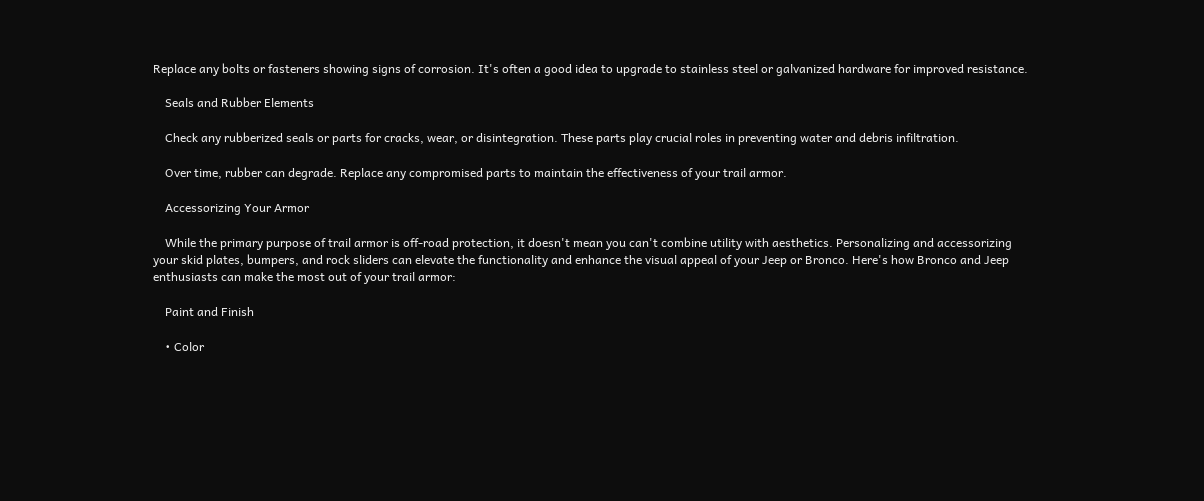Replace any bolts or fasteners showing signs of corrosion. It's often a good idea to upgrade to stainless steel or galvanized hardware for improved resistance.

    Seals and Rubber Elements

    Check any rubberized seals or parts for cracks, wear, or disintegration. These parts play crucial roles in preventing water and debris infiltration.

    Over time, rubber can degrade. Replace any compromised parts to maintain the effectiveness of your trail armor.

    Accessorizing Your Armor

    While the primary purpose of trail armor is off-road protection, it doesn't mean you can't combine utility with aesthetics. Personalizing and accessorizing your skid plates, bumpers, and rock sliders can elevate the functionality and enhance the visual appeal of your Jeep or Bronco. Here's how Bronco and Jeep enthusiasts can make the most out of your trail armor:

    Paint and Finish

    • Color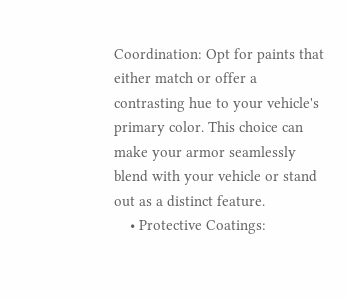Coordination: Opt for paints that either match or offer a contrasting hue to your vehicle's primary color. This choice can make your armor seamlessly blend with your vehicle or stand out as a distinct feature.
    • Protective Coatings: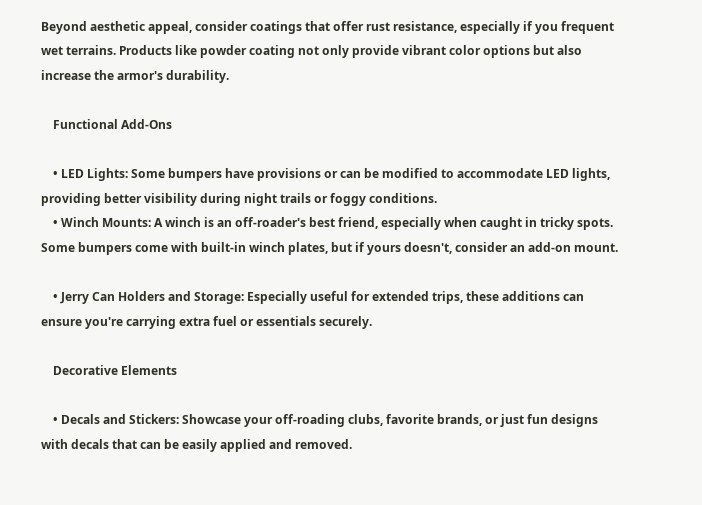Beyond aesthetic appeal, consider coatings that offer rust resistance, especially if you frequent wet terrains. Products like powder coating not only provide vibrant color options but also increase the armor's durability.

    Functional Add-Ons

    • LED Lights: Some bumpers have provisions or can be modified to accommodate LED lights, providing better visibility during night trails or foggy conditions.
    • Winch Mounts: A winch is an off-roader's best friend, especially when caught in tricky spots. Some bumpers come with built-in winch plates, but if yours doesn't, consider an add-on mount.

    • Jerry Can Holders and Storage: Especially useful for extended trips, these additions can ensure you're carrying extra fuel or essentials securely.

    Decorative Elements

    • Decals and Stickers: Showcase your off-roading clubs, favorite brands, or just fun designs with decals that can be easily applied and removed.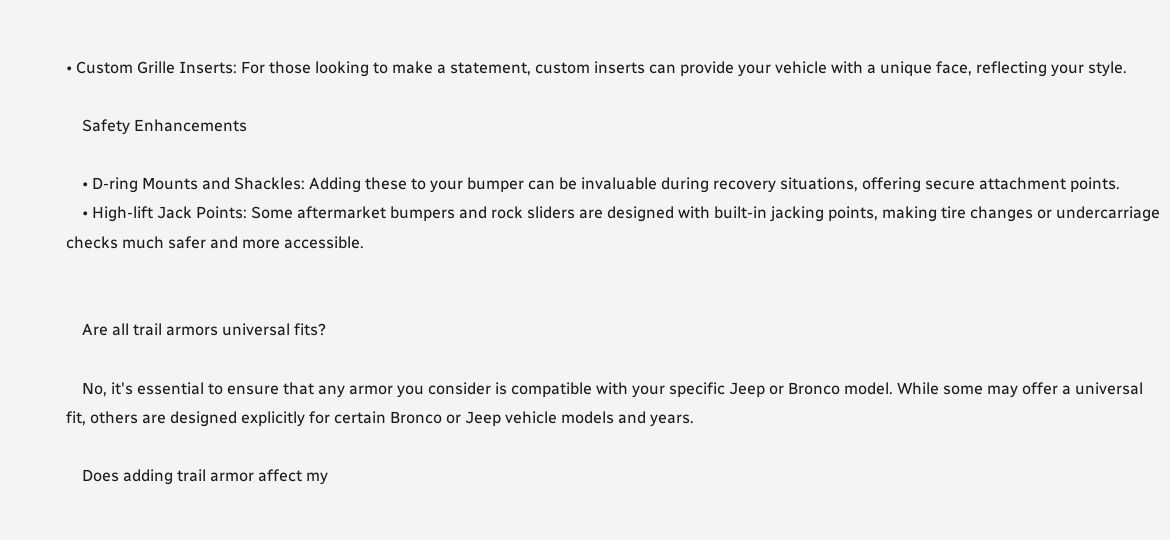• Custom Grille Inserts: For those looking to make a statement, custom inserts can provide your vehicle with a unique face, reflecting your style.

    Safety Enhancements

    • D-ring Mounts and Shackles: Adding these to your bumper can be invaluable during recovery situations, offering secure attachment points.
    • High-lift Jack Points: Some aftermarket bumpers and rock sliders are designed with built-in jacking points, making tire changes or undercarriage checks much safer and more accessible.


    Are all trail armors universal fits?

    No, it's essential to ensure that any armor you consider is compatible with your specific Jeep or Bronco model. While some may offer a universal fit, others are designed explicitly for certain Bronco or Jeep vehicle models and years.

    Does adding trail armor affect my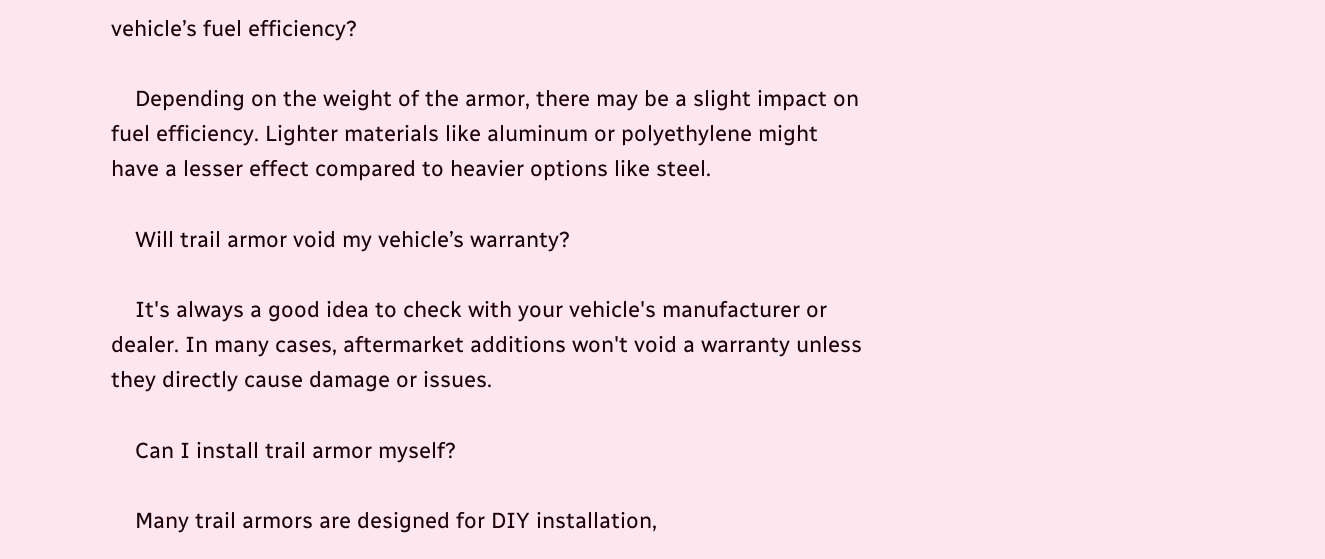vehicle’s fuel efficiency?

    Depending on the weight of the armor, there may be a slight impact on fuel efficiency. Lighter materials like aluminum or polyethylene might have a lesser effect compared to heavier options like steel.

    Will trail armor void my vehicle’s warranty?

    It's always a good idea to check with your vehicle's manufacturer or dealer. In many cases, aftermarket additions won't void a warranty unless they directly cause damage or issues.

    Can I install trail armor myself?

    Many trail armors are designed for DIY installation,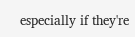especially if they're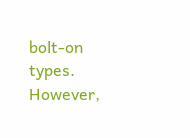bolt-on types. However,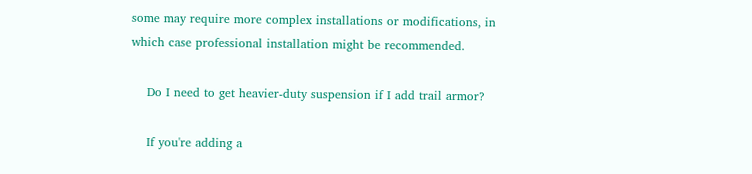some may require more complex installations or modifications, in which case professional installation might be recommended.

    Do I need to get heavier-duty suspension if I add trail armor?

    If you're adding a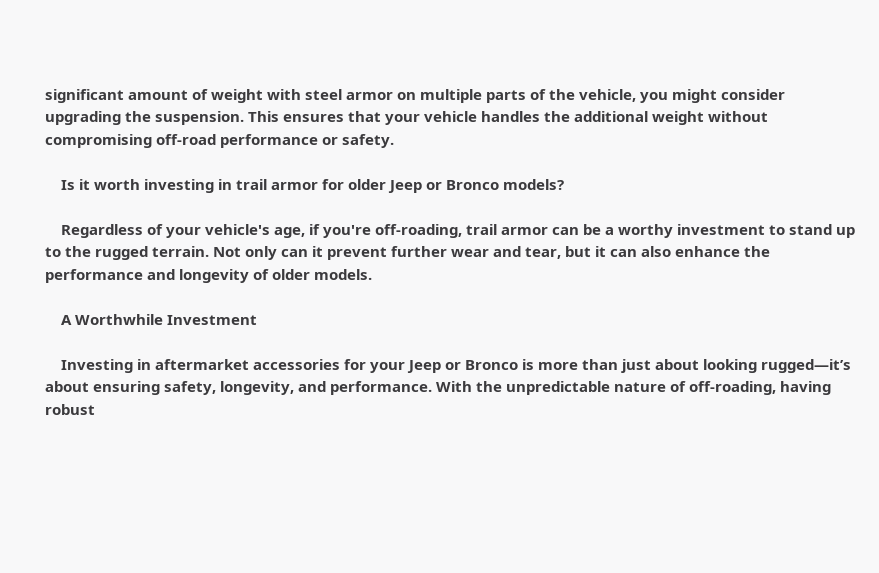significant amount of weight with steel armor on multiple parts of the vehicle, you might consider upgrading the suspension. This ensures that your vehicle handles the additional weight without compromising off-road performance or safety.

    Is it worth investing in trail armor for older Jeep or Bronco models?

    Regardless of your vehicle's age, if you're off-roading, trail armor can be a worthy investment to stand up to the rugged terrain. Not only can it prevent further wear and tear, but it can also enhance the performance and longevity of older models.

    A Worthwhile Investment

    Investing in aftermarket accessories for your Jeep or Bronco is more than just about looking rugged—it’s about ensuring safety, longevity, and performance. With the unpredictable nature of off-roading, having robust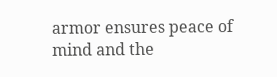armor ensures peace of mind and the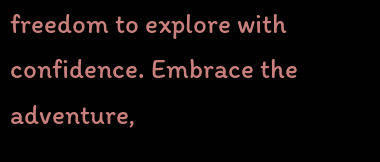freedom to explore with confidence. Embrace the adventure,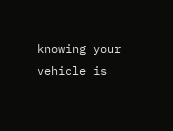knowing your vehicle is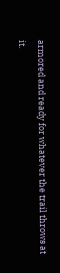armored and ready for whatever the trail throws at it.